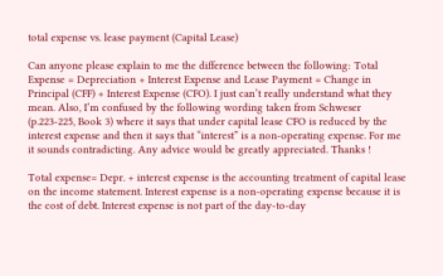total expense vs. lease payment (Capital Lease)

Can anyone please explain to me the difference between the following: Total Expense = Depreciation + Interest Expense and Lease Payment = Change in Principal (CFF) + Interest Expense (CFO). I just can’t really understand what they mean. Also, I’m confused by the following wording taken from Schweser (p.223-225, Book 3) where it says that under capital lease CFO is reduced by the interest expense and then it says that “interest” is a non-operating expense. For me it sounds contradicting. Any advice would be greatly appreciated. Thanks !

Total expense= Depr. + interest expense is the accounting treatment of capital lease on the income statement. Interest expense is a non-operating expense because it is the cost of debt. Interest expense is not part of the day-to-day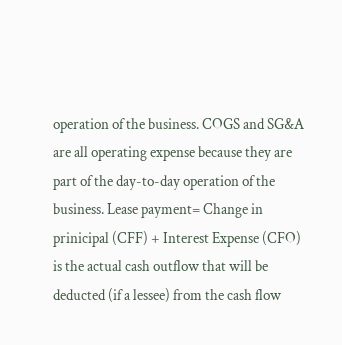operation of the business. COGS and SG&A are all operating expense because they are part of the day-to-day operation of the business. Lease payment= Change in prinicipal (CFF) + Interest Expense (CFO) is the actual cash outflow that will be deducted (if a lessee) from the cash flow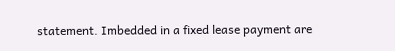statement. Imbedded in a fixed lease payment are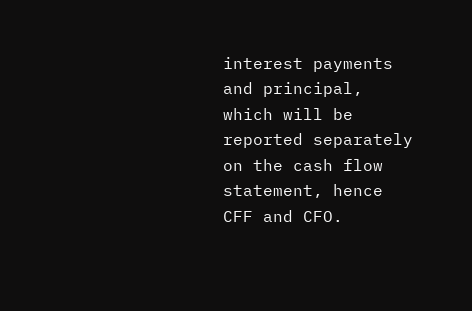interest payments and principal, which will be reported separately on the cash flow statement, hence CFF and CFO.